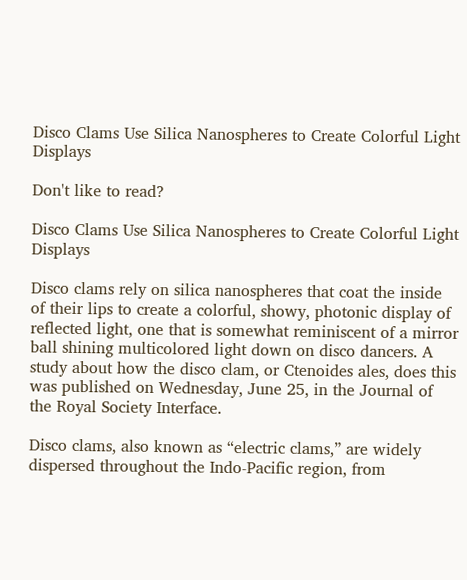Disco Clams Use Silica Nanospheres to Create Colorful Light Displays

Don't like to read?

Disco Clams Use Silica Nanospheres to Create Colorful Light Displays

Disco clams rely on silica nanospheres that coat the inside of their lips to create a colorful, showy, photonic display of reflected light, one that is somewhat reminiscent of a mirror ball shining multicolored light down on disco dancers. A study about how the disco clam, or Ctenoides ales, does this was published on Wednesday, June 25, in the Journal of the Royal Society Interface.

Disco clams, also known as “electric clams,” are widely dispersed throughout the Indo-Pacific region, from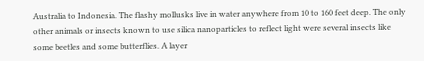Australia to Indonesia. The flashy mollusks live in water anywhere from 10 to 160 feet deep. The only other animals or insects known to use silica nanoparticles to reflect light were several insects like some beetles and some butterflies. A layer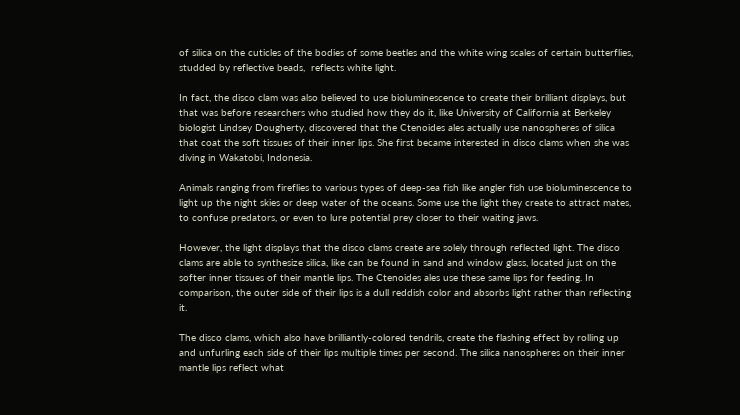of silica on the cuticles of the bodies of some beetles and the white wing scales of certain butterflies, studded by reflective beads,  reflects white light.

In fact, the disco clam was also believed to use bioluminescence to create their brilliant displays, but that was before researchers who studied how they do it, like University of California at Berkeley biologist Lindsey Dougherty, discovered that the Ctenoides ales actually use nanospheres of silica that coat the soft tissues of their inner lips. She first became interested in disco clams when she was diving in Wakatobi, Indonesia.

Animals ranging from fireflies to various types of deep-sea fish like angler fish use bioluminescence to light up the night skies or deep water of the oceans. Some use the light they create to attract mates, to confuse predators, or even to lure potential prey closer to their waiting jaws.

However, the light displays that the disco clams create are solely through reflected light. The disco clams are able to synthesize silica, like can be found in sand and window glass, located just on the softer inner tissues of their mantle lips. The Ctenoides ales use these same lips for feeding. In comparison, the outer side of their lips is a dull reddish color and absorbs light rather than reflecting it.

The disco clams, which also have brilliantly-colored tendrils, create the flashing effect by rolling up and unfurling each side of their lips multiple times per second. The silica nanospheres on their inner mantle lips reflect what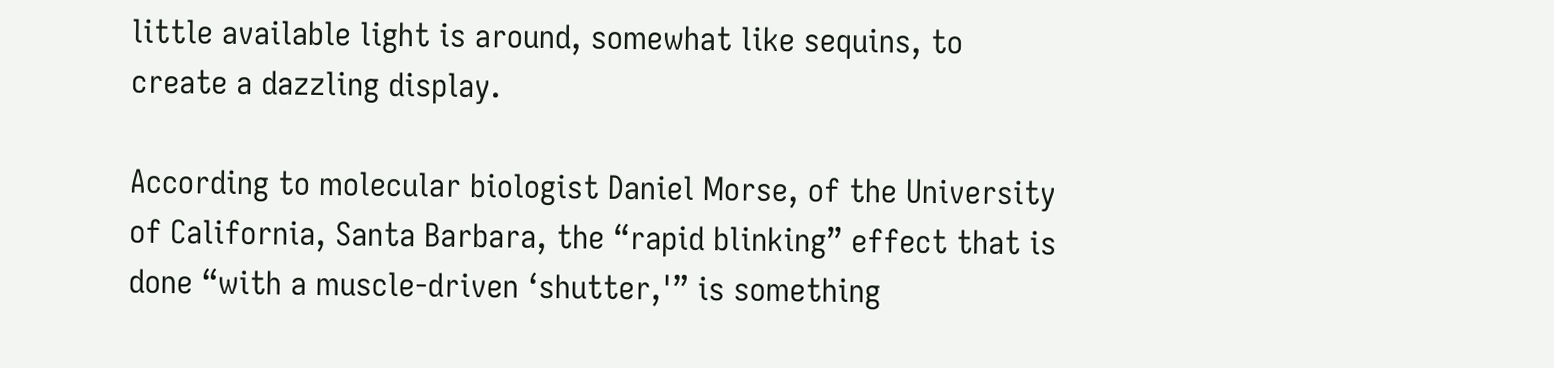little available light is around, somewhat like sequins, to create a dazzling display.

According to molecular biologist Daniel Morse, of the University of California, Santa Barbara, the “rapid blinking” effect that is done “with a muscle-driven ‘shutter,'” is something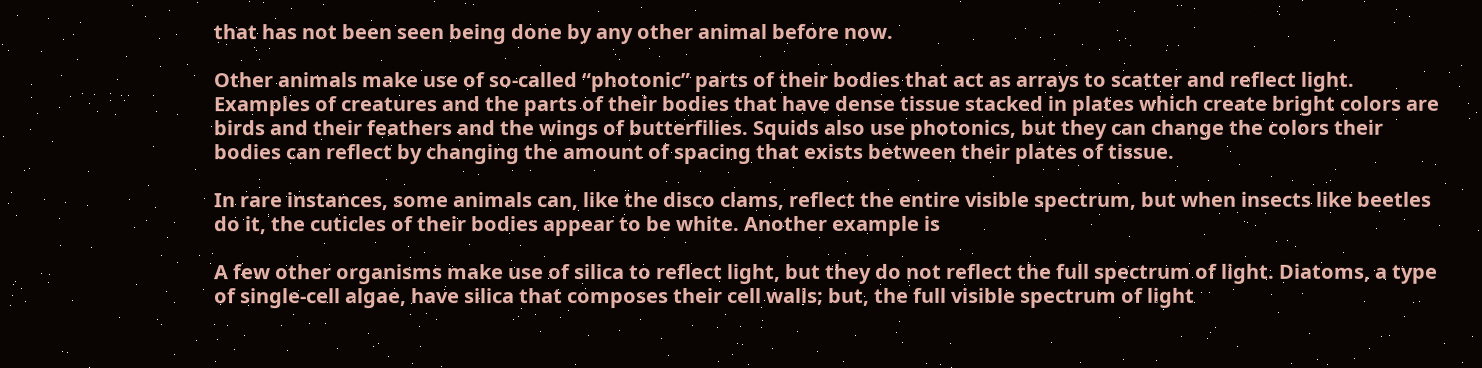that has not been seen being done by any other animal before now.

Other animals make use of so-called “photonic” parts of their bodies that act as arrays to scatter and reflect light. Examples of creatures and the parts of their bodies that have dense tissue stacked in plates which create bright colors are birds and their feathers and the wings of butterfilies. Squids also use photonics, but they can change the colors their bodies can reflect by changing the amount of spacing that exists between their plates of tissue.

In rare instances, some animals can, like the disco clams, reflect the entire visible spectrum, but when insects like beetles do it, the cuticles of their bodies appear to be white. Another example is

A few other organisms make use of silica to reflect light, but they do not reflect the full spectrum of light. Diatoms, a type of single-cell algae, have silica that composes their cell walls; but, the full visible spectrum of light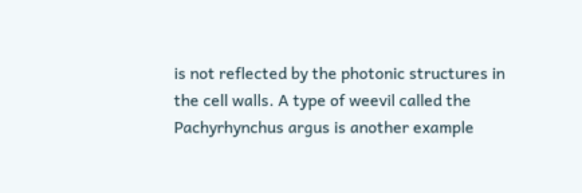is not reflected by the photonic structures in the cell walls. A type of weevil called the Pachyrhynchus argus is another example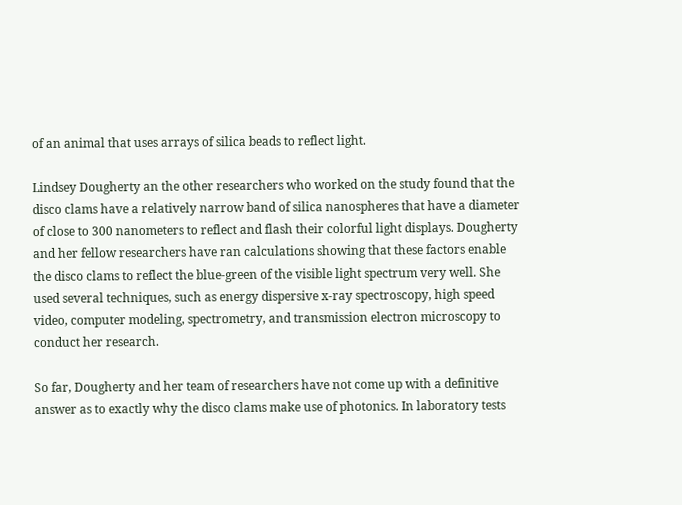of an animal that uses arrays of silica beads to reflect light.

Lindsey Dougherty an the other researchers who worked on the study found that the disco clams have a relatively narrow band of silica nanospheres that have a diameter of close to 300 nanometers to reflect and flash their colorful light displays. Dougherty and her fellow researchers have ran calculations showing that these factors enable the disco clams to reflect the blue-green of the visible light spectrum very well. She used several techniques, such as energy dispersive x-ray spectroscopy, high speed video, computer modeling, spectrometry, and transmission electron microscopy to conduct her research.

So far, Dougherty and her team of researchers have not come up with a definitive answer as to exactly why the disco clams make use of photonics. In laboratory tests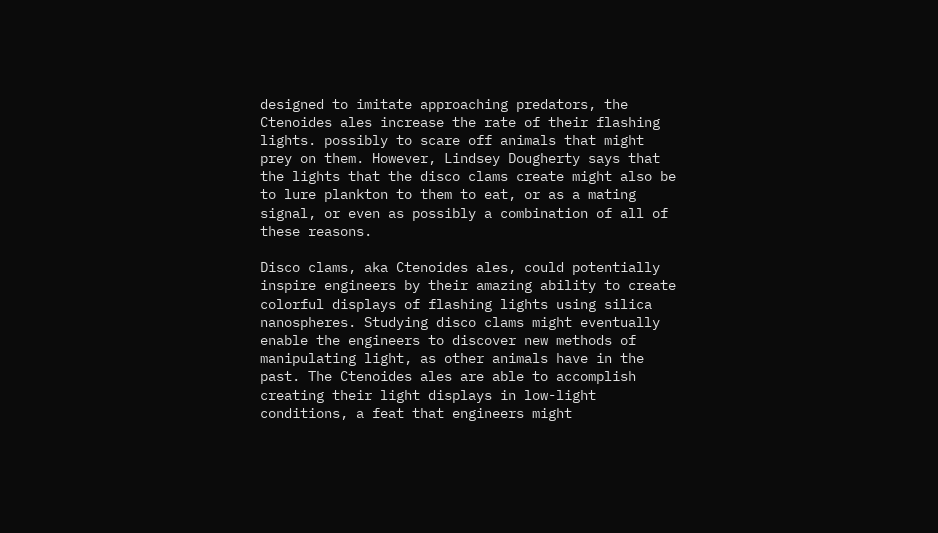designed to imitate approaching predators, the Ctenoides ales increase the rate of their flashing lights. possibly to scare off animals that might prey on them. However, Lindsey Dougherty says that the lights that the disco clams create might also be to lure plankton to them to eat, or as a mating signal, or even as possibly a combination of all of these reasons.

Disco clams, aka Ctenoides ales, could potentially inspire engineers by their amazing ability to create colorful displays of flashing lights using silica nanospheres. Studying disco clams might eventually enable the engineers to discover new methods of manipulating light, as other animals have in the past. The Ctenoides ales are able to accomplish creating their light displays in low-light conditions, a feat that engineers might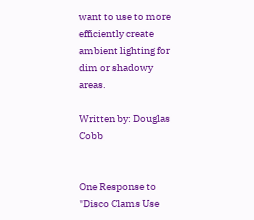want to use to more efficiently create ambient lighting for dim or shadowy areas.

Written by: Douglas Cobb


One Response to "Disco Clams Use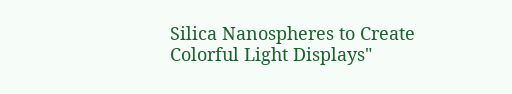Silica Nanospheres to Create Colorful Light Displays"